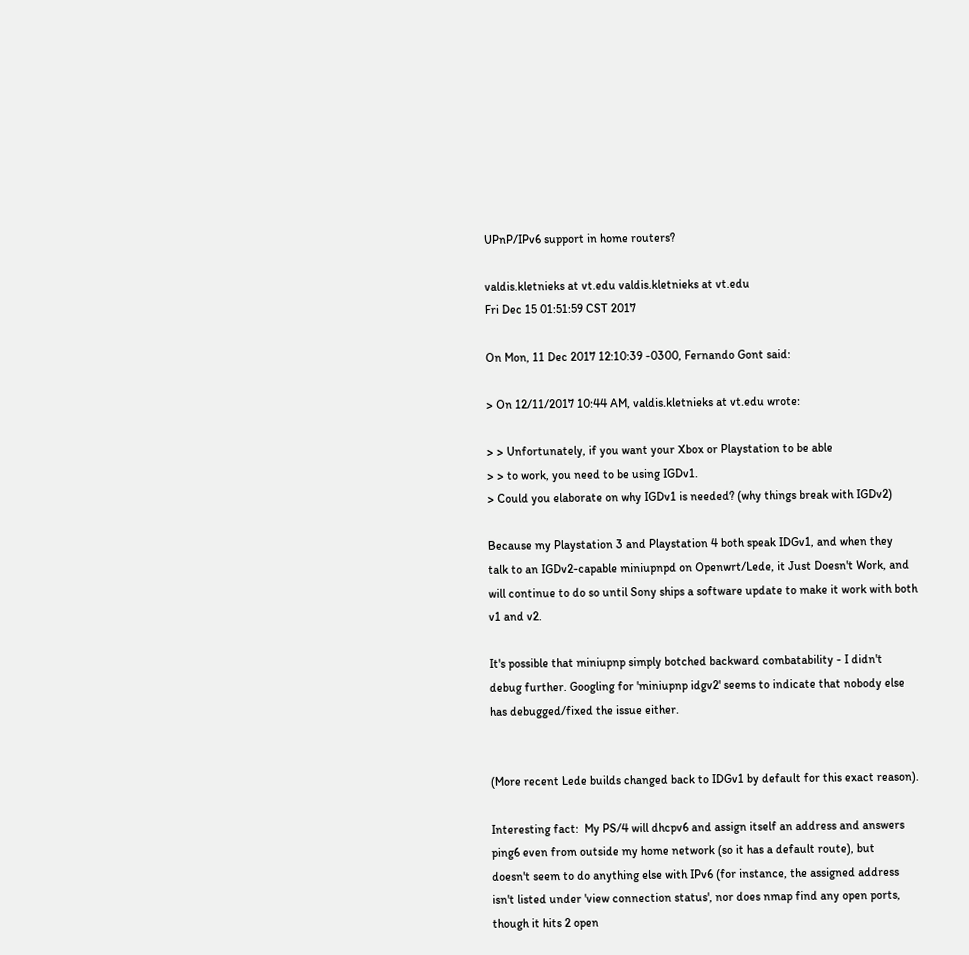UPnP/IPv6 support in home routers?

valdis.kletnieks at vt.edu valdis.kletnieks at vt.edu
Fri Dec 15 01:51:59 CST 2017

On Mon, 11 Dec 2017 12:10:39 -0300, Fernando Gont said:

> On 12/11/2017 10:44 AM, valdis.kletnieks at vt.edu wrote:

> > Unfortunately, if you want your Xbox or Playstation to be able
> > to work, you need to be using IGDv1.
> Could you elaborate on why IGDv1 is needed? (why things break with IGDv2)

Because my Playstation 3 and Playstation 4 both speak IDGv1, and when they
talk to an IGDv2-capable miniupnpd on Openwrt/Lede, it Just Doesn't Work, and
will continue to do so until Sony ships a software update to make it work with both
v1 and v2.

It's possible that miniupnp simply botched backward combatability - I didn't
debug further. Googling for 'miniupnp idgv2' seems to indicate that nobody else
has debugged/fixed the issue either.


(More recent Lede builds changed back to IDGv1 by default for this exact reason).

Interesting fact:  My PS/4 will dhcpv6 and assign itself an address and answers
ping6 even from outside my home network (so it has a default route), but
doesn't seem to do anything else with IPv6 (for instance, the assigned address
isn't listed under 'view connection status', nor does nmap find any open ports,
though it hits 2 open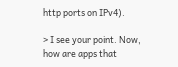http ports on IPv4).

> I see your point. Now, how are apps that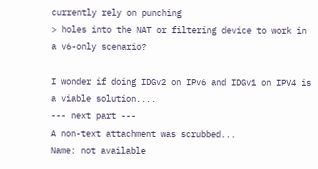currently rely on punching
> holes into the NAT or filtering device to work in a v6-only scenario?

I wonder if doing IDGv2 on IPv6 and IDGv1 on IPV4 is a viable solution....
--- next part ---
A non-text attachment was scrubbed...
Name: not available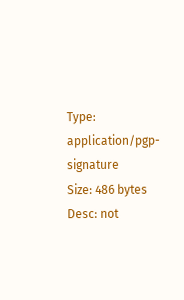Type: application/pgp-signature
Size: 486 bytes
Desc: not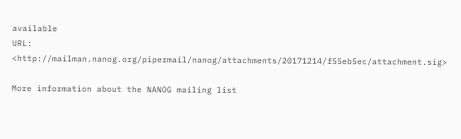available
URL: <http://mailman.nanog.org/pipermail/nanog/attachments/20171214/f55eb5ec/attachment.sig>

More information about the NANOG mailing list